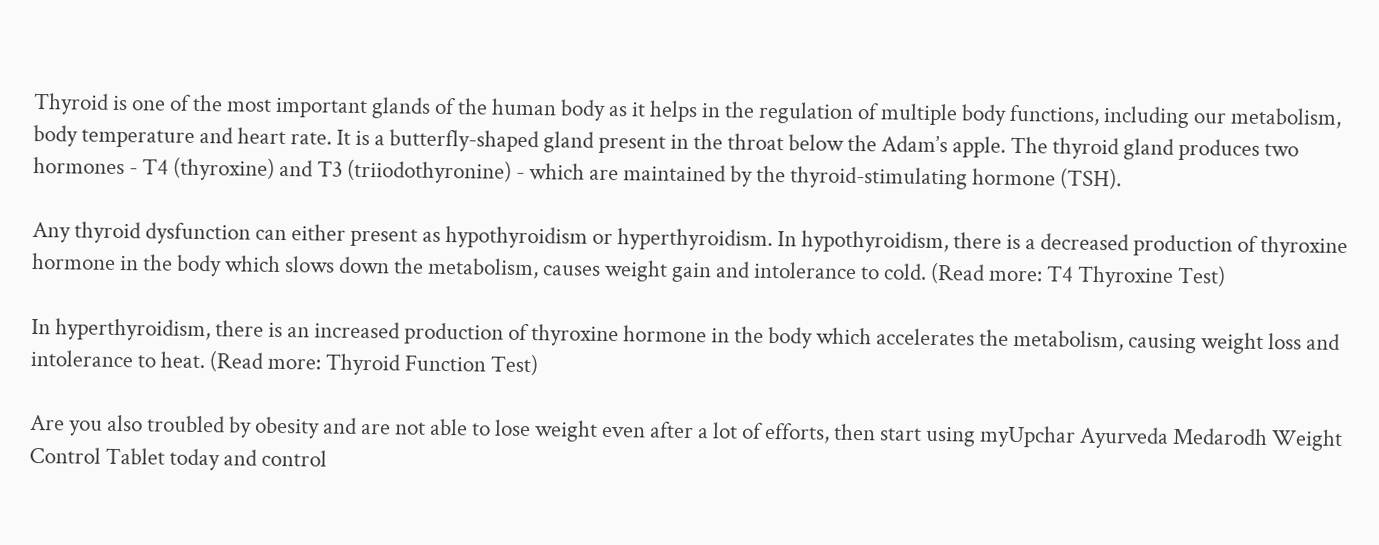Thyroid is one of the most important glands of the human body as it helps in the regulation of multiple body functions, including our metabolism, body temperature and heart rate. It is a butterfly-shaped gland present in the throat below the Adam’s apple. The thyroid gland produces two hormones - T4 (thyroxine) and T3 (triiodothyronine) - which are maintained by the thyroid-stimulating hormone (TSH).

Any thyroid dysfunction can either present as hypothyroidism or hyperthyroidism. In hypothyroidism, there is a decreased production of thyroxine hormone in the body which slows down the metabolism, causes weight gain and intolerance to cold. (Read more: T4 Thyroxine Test)

In hyperthyroidism, there is an increased production of thyroxine hormone in the body which accelerates the metabolism, causing weight loss and intolerance to heat. (Read more: Thyroid Function Test)

Are you also troubled by obesity and are not able to lose weight even after a lot of efforts, then start using myUpchar Ayurveda Medarodh Weight Control Tablet today and control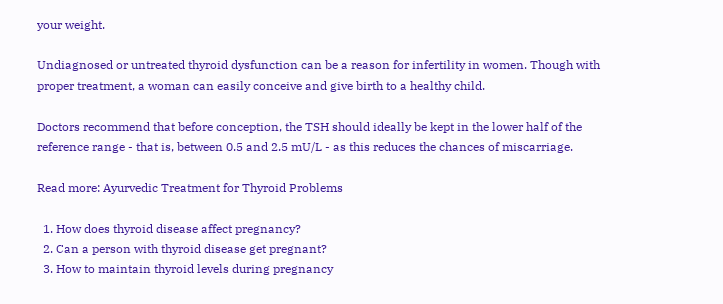your weight.

Undiagnosed or untreated thyroid dysfunction can be a reason for infertility in women. Though with proper treatment, a woman can easily conceive and give birth to a healthy child.

Doctors recommend that before conception, the TSH should ideally be kept in the lower half of the reference range - that is, between 0.5 and 2.5 mU/L - as this reduces the chances of miscarriage.

Read more: Ayurvedic Treatment for Thyroid Problems

  1. How does thyroid disease affect pregnancy?
  2. Can a person with thyroid disease get pregnant?
  3. How to maintain thyroid levels during pregnancy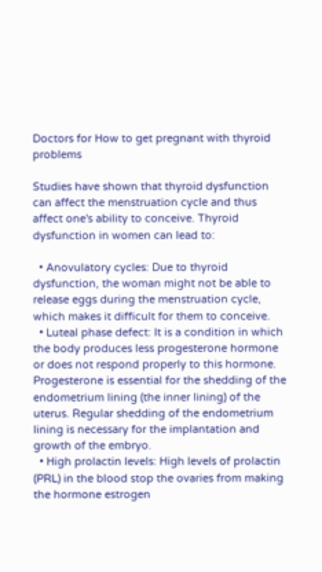Doctors for How to get pregnant with thyroid problems

Studies have shown that thyroid dysfunction can affect the menstruation cycle and thus affect one's ability to conceive. Thyroid dysfunction in women can lead to:

  • Anovulatory cycles: Due to thyroid dysfunction, the woman might not be able to release eggs during the menstruation cycle, which makes it difficult for them to conceive.
  • Luteal phase defect: It is a condition in which the body produces less progesterone hormone or does not respond properly to this hormone. Progesterone is essential for the shedding of the endometrium lining (the inner lining) of the uterus. Regular shedding of the endometrium lining is necessary for the implantation and growth of the embryo.
  • High prolactin levels: High levels of prolactin (PRL) in the blood stop the ovaries from making the hormone estrogen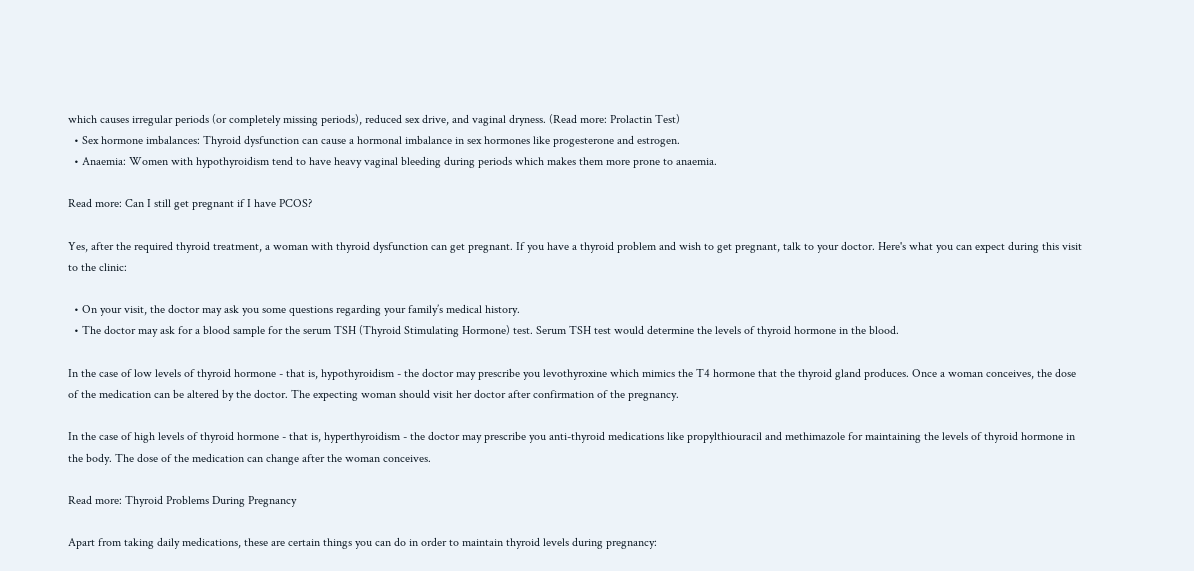which causes irregular periods (or completely missing periods), reduced sex drive, and vaginal dryness. (Read more: Prolactin Test)
  • Sex hormone imbalances: Thyroid dysfunction can cause a hormonal imbalance in sex hormones like progesterone and estrogen.
  • Anaemia: Women with hypothyroidism tend to have heavy vaginal bleeding during periods which makes them more prone to anaemia.

Read more: Can I still get pregnant if I have PCOS?

Yes, after the required thyroid treatment, a woman with thyroid dysfunction can get pregnant. If you have a thyroid problem and wish to get pregnant, talk to your doctor. Here's what you can expect during this visit to the clinic:

  • On your visit, the doctor may ask you some questions regarding your family’s medical history.
  • The doctor may ask for a blood sample for the serum TSH (Thyroid Stimulating Hormone) test. Serum TSH test would determine the levels of thyroid hormone in the blood.

In the case of low levels of thyroid hormone - that is, hypothyroidism - the doctor may prescribe you levothyroxine which mimics the T4 hormone that the thyroid gland produces. Once a woman conceives, the dose of the medication can be altered by the doctor. The expecting woman should visit her doctor after confirmation of the pregnancy.

In the case of high levels of thyroid hormone - that is, hyperthyroidism - the doctor may prescribe you anti-thyroid medications like propylthiouracil and methimazole for maintaining the levels of thyroid hormone in the body. The dose of the medication can change after the woman conceives.

Read more: Thyroid Problems During Pregnancy

Apart from taking daily medications, these are certain things you can do in order to maintain thyroid levels during pregnancy: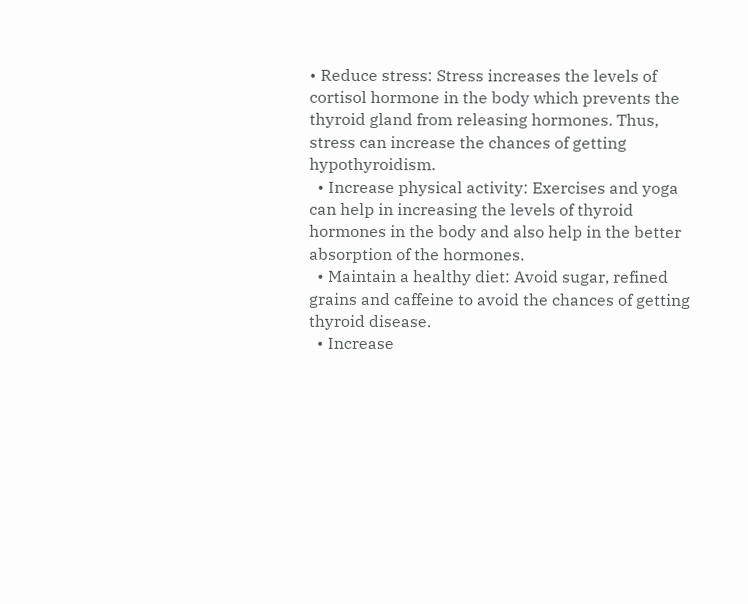• Reduce stress: Stress increases the levels of cortisol hormone in the body which prevents the thyroid gland from releasing hormones. Thus, stress can increase the chances of getting hypothyroidism.
  • Increase physical activity: Exercises and yoga can help in increasing the levels of thyroid hormones in the body and also help in the better absorption of the hormones.
  • Maintain a healthy diet: Avoid sugar, refined grains and caffeine to avoid the chances of getting thyroid disease.
  • Increase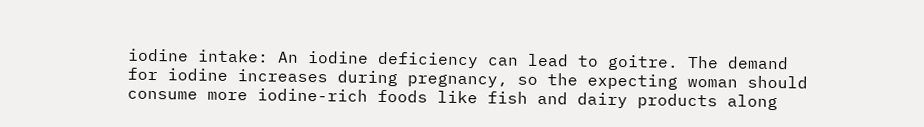iodine intake: An iodine deficiency can lead to goitre. The demand for iodine increases during pregnancy, so the expecting woman should consume more iodine-rich foods like fish and dairy products along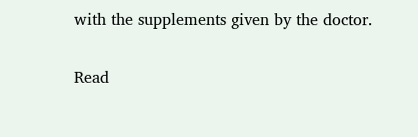with the supplements given by the doctor.

Read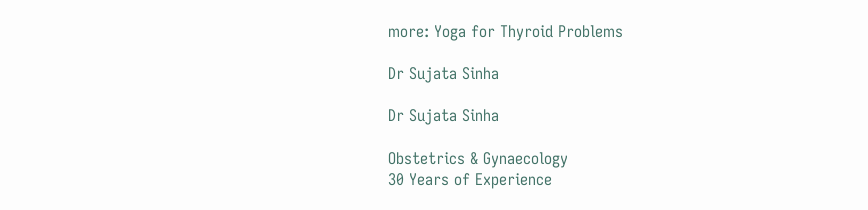more: Yoga for Thyroid Problems

Dr Sujata Sinha

Dr Sujata Sinha

Obstetrics & Gynaecology
30 Years of Experience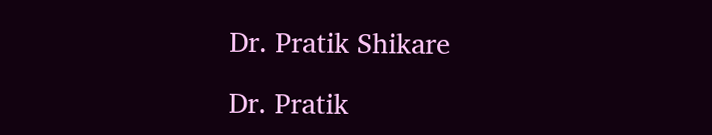Dr. Pratik Shikare

Dr. Pratik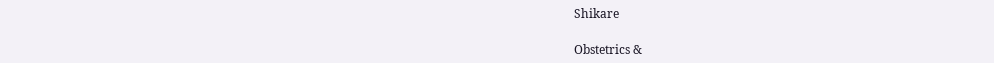Shikare

Obstetrics &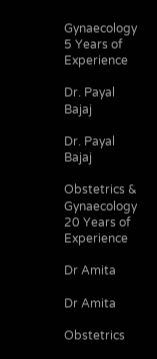Gynaecology
5 Years of Experience

Dr. Payal Bajaj

Dr. Payal Bajaj

Obstetrics & Gynaecology
20 Years of Experience

Dr Amita

Dr Amita

Obstetrics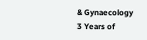& Gynaecology
3 Years of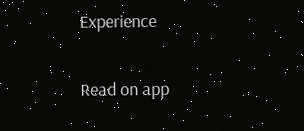Experience

Read on app